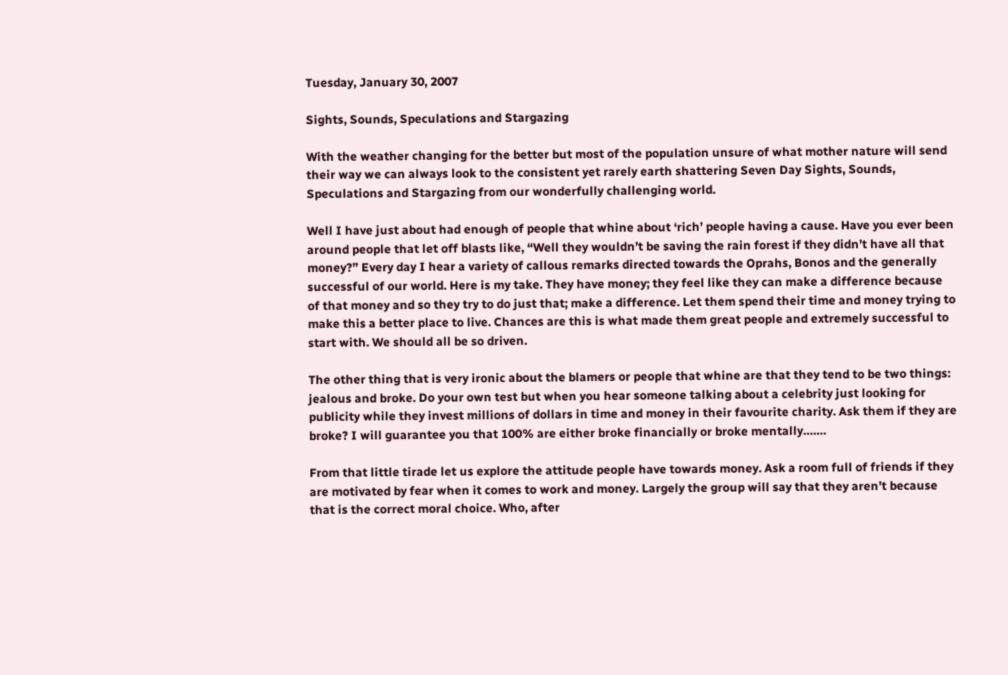Tuesday, January 30, 2007

Sights, Sounds, Speculations and Stargazing

With the weather changing for the better but most of the population unsure of what mother nature will send their way we can always look to the consistent yet rarely earth shattering Seven Day Sights, Sounds, Speculations and Stargazing from our wonderfully challenging world.

Well I have just about had enough of people that whine about ‘rich’ people having a cause. Have you ever been around people that let off blasts like, “Well they wouldn’t be saving the rain forest if they didn’t have all that money?” Every day I hear a variety of callous remarks directed towards the Oprahs, Bonos and the generally successful of our world. Here is my take. They have money; they feel like they can make a difference because of that money and so they try to do just that; make a difference. Let them spend their time and money trying to make this a better place to live. Chances are this is what made them great people and extremely successful to start with. We should all be so driven.

The other thing that is very ironic about the blamers or people that whine are that they tend to be two things: jealous and broke. Do your own test but when you hear someone talking about a celebrity just looking for publicity while they invest millions of dollars in time and money in their favourite charity. Ask them if they are broke? I will guarantee you that 100% are either broke financially or broke mentally…….

From that little tirade let us explore the attitude people have towards money. Ask a room full of friends if they are motivated by fear when it comes to work and money. Largely the group will say that they aren’t because that is the correct moral choice. Who, after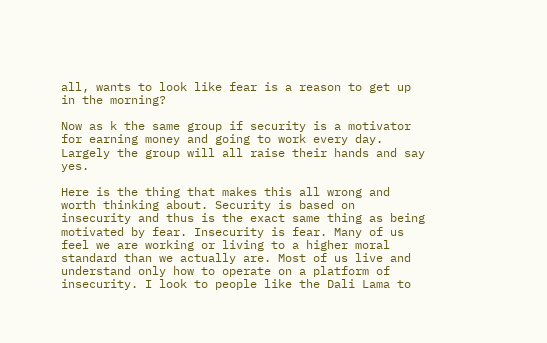all, wants to look like fear is a reason to get up in the morning?

Now as k the same group if security is a motivator for earning money and going to work every day. Largely the group will all raise their hands and say yes.

Here is the thing that makes this all wrong and worth thinking about. Security is based on insecurity and thus is the exact same thing as being motivated by fear. Insecurity is fear. Many of us feel we are working or living to a higher moral standard than we actually are. Most of us live and understand only how to operate on a platform of insecurity. I look to people like the Dali Lama to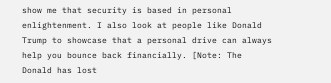show me that security is based in personal enlightenment. I also look at people like Donald Trump to showcase that a personal drive can always help you bounce back financially. [Note: The Donald has lost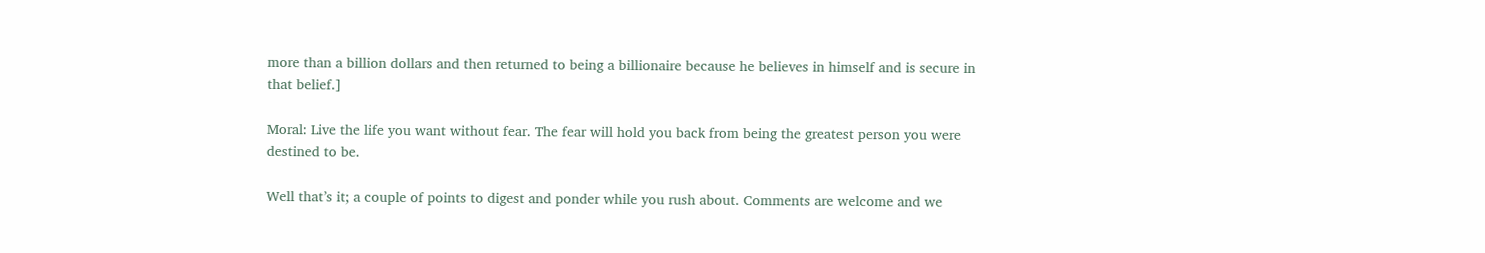more than a billion dollars and then returned to being a billionaire because he believes in himself and is secure in that belief.]

Moral: Live the life you want without fear. The fear will hold you back from being the greatest person you were destined to be.

Well that’s it; a couple of points to digest and ponder while you rush about. Comments are welcome and we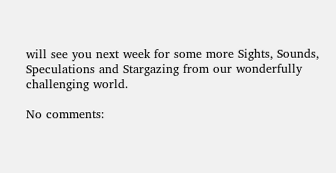will see you next week for some more Sights, Sounds, Speculations and Stargazing from our wonderfully challenging world.

No comments: